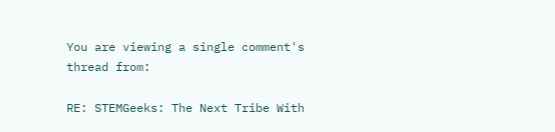You are viewing a single comment's thread from:

RE: STEMGeeks: The Next Tribe With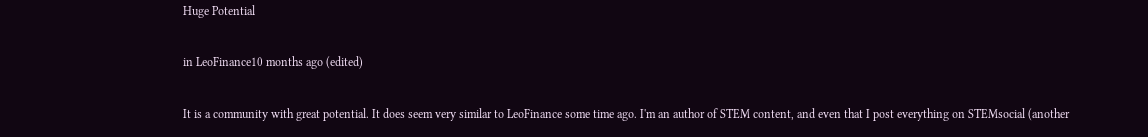Huge Potential

in LeoFinance10 months ago (edited)

It is a community with great potential. It does seem very similar to LeoFinance some time ago. I'm an author of STEM content, and even that I post everything on STEMsocial (another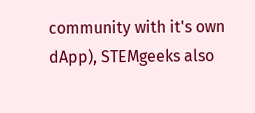community with it's own dApp), STEMgeeks also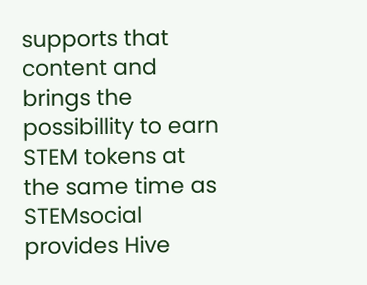supports that content and brings the possibillity to earn STEM tokens at the same time as STEMsocial provides Hive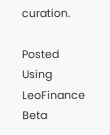curation.

Posted Using LeoFinance Beta